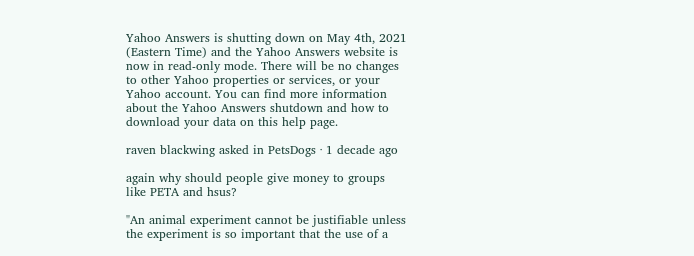Yahoo Answers is shutting down on May 4th, 2021 (Eastern Time) and the Yahoo Answers website is now in read-only mode. There will be no changes to other Yahoo properties or services, or your Yahoo account. You can find more information about the Yahoo Answers shutdown and how to download your data on this help page.

raven blackwing asked in PetsDogs · 1 decade ago

again why should people give money to groups like PETA and hsus?

"An animal experiment cannot be justifiable unless the experiment is so important that the use of a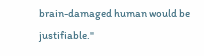brain-damaged human would be justifiable."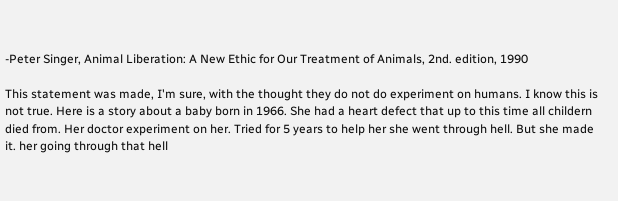-Peter Singer, Animal Liberation: A New Ethic for Our Treatment of Animals, 2nd. edition, 1990

This statement was made, I'm sure, with the thought they do not do experiment on humans. I know this is not true. Here is a story about a baby born in 1966. She had a heart defect that up to this time all childern died from. Her doctor experiment on her. Tried for 5 years to help her she went through hell. But she made it. her going through that hell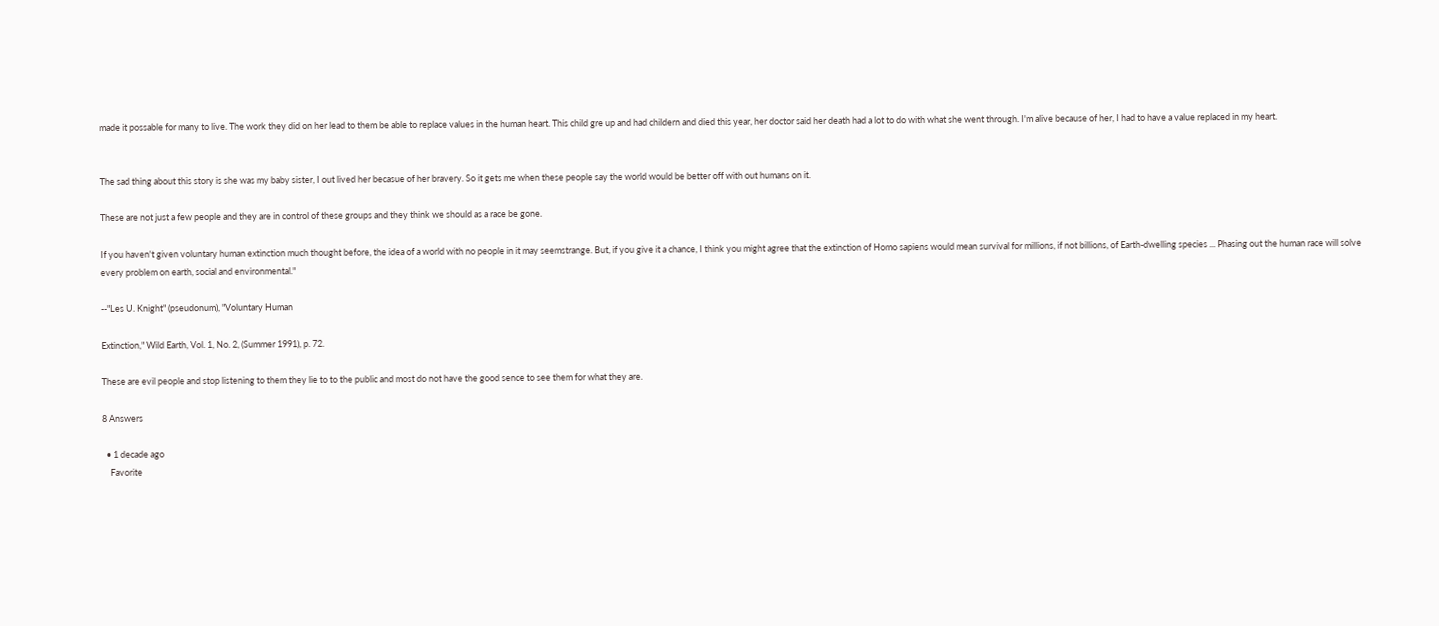made it possable for many to live. The work they did on her lead to them be able to replace values in the human heart. This child gre up and had childern and died this year, her doctor said her death had a lot to do with what she went through. I'm alive because of her, I had to have a value replaced in my heart.


The sad thing about this story is she was my baby sister, I out lived her becasue of her bravery. So it gets me when these people say the world would be better off with out humans on it.

These are not just a few people and they are in control of these groups and they think we should as a race be gone.

If you haven't given voluntary human extinction much thought before, the idea of a world with no people in it may seemstrange. But, if you give it a chance, I think you might agree that the extinction of Homo sapiens would mean survival for millions, if not billions, of Earth-dwelling species ... Phasing out the human race will solve every problem on earth, social and environmental."

--"Les U. Knight" (pseudonum), "Voluntary Human

Extinction," Wild Earth, Vol. 1, No. 2, (Summer 1991), p. 72.

These are evil people and stop listening to them they lie to to the public and most do not have the good sence to see them for what they are.

8 Answers

  • 1 decade ago
    Favorite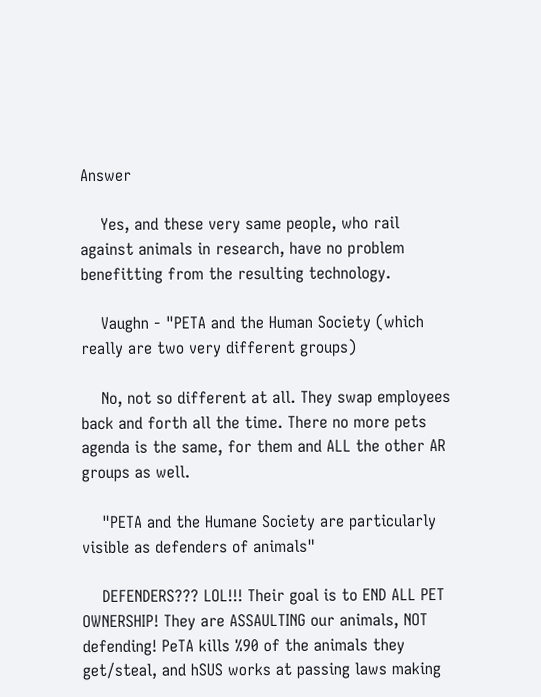Answer

    Yes, and these very same people, who rail against animals in research, have no problem benefitting from the resulting technology.

    Vaughn - "PETA and the Human Society (which really are two very different groups)

    No, not so different at all. They swap employees back and forth all the time. There no more pets agenda is the same, for them and ALL the other AR groups as well.

    "PETA and the Humane Society are particularly visible as defenders of animals"

    DEFENDERS??? LOL!!! Their goal is to END ALL PET OWNERSHIP! They are ASSAULTING our animals, NOT defending! PeTA kills %90 of the animals they get/steal, and hSUS works at passing laws making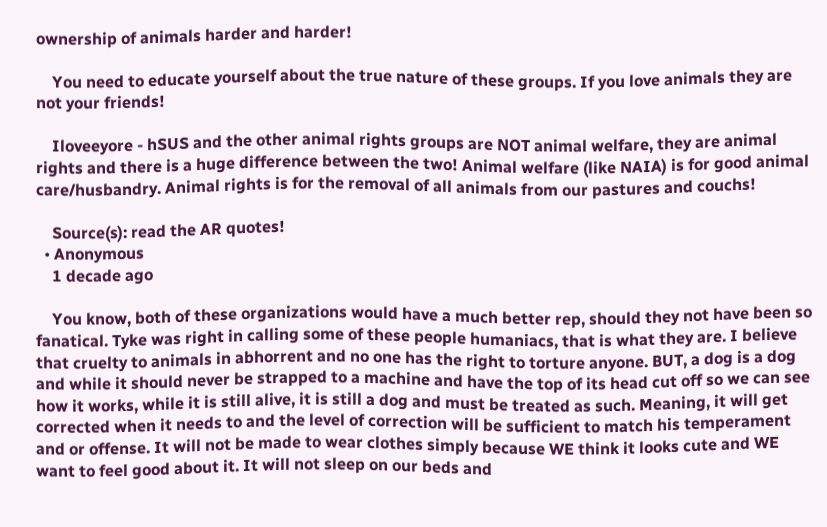ownership of animals harder and harder!

    You need to educate yourself about the true nature of these groups. If you love animals they are not your friends!

    Iloveeyore - hSUS and the other animal rights groups are NOT animal welfare, they are animal rights and there is a huge difference between the two! Animal welfare (like NAIA) is for good animal care/husbandry. Animal rights is for the removal of all animals from our pastures and couchs!

    Source(s): read the AR quotes!
  • Anonymous
    1 decade ago

    You know, both of these organizations would have a much better rep, should they not have been so fanatical. Tyke was right in calling some of these people humaniacs, that is what they are. I believe that cruelty to animals in abhorrent and no one has the right to torture anyone. BUT, a dog is a dog and while it should never be strapped to a machine and have the top of its head cut off so we can see how it works, while it is still alive, it is still a dog and must be treated as such. Meaning, it will get corrected when it needs to and the level of correction will be sufficient to match his temperament and or offense. It will not be made to wear clothes simply because WE think it looks cute and WE want to feel good about it. It will not sleep on our beds and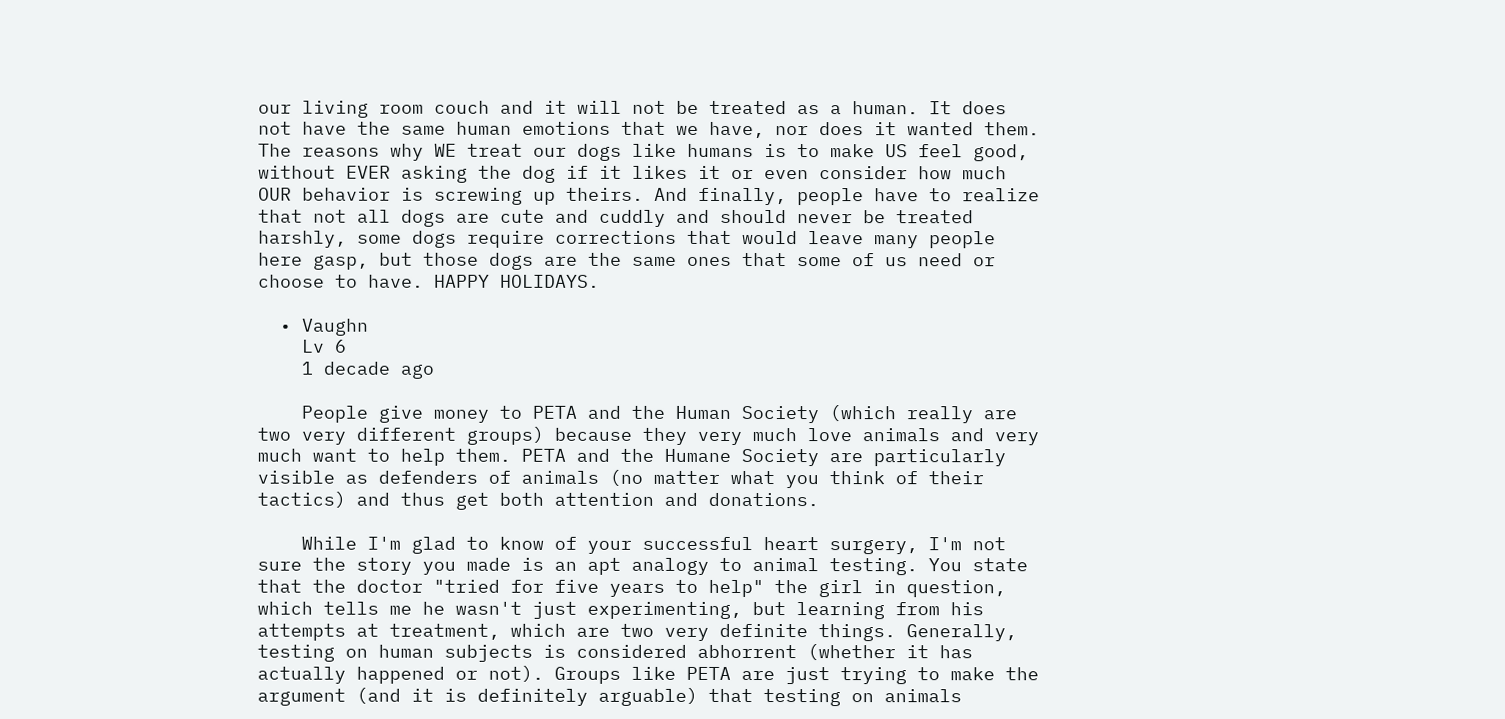our living room couch and it will not be treated as a human. It does not have the same human emotions that we have, nor does it wanted them. The reasons why WE treat our dogs like humans is to make US feel good, without EVER asking the dog if it likes it or even consider how much OUR behavior is screwing up theirs. And finally, people have to realize that not all dogs are cute and cuddly and should never be treated harshly, some dogs require corrections that would leave many people here gasp, but those dogs are the same ones that some of us need or choose to have. HAPPY HOLIDAYS.

  • Vaughn
    Lv 6
    1 decade ago

    People give money to PETA and the Human Society (which really are two very different groups) because they very much love animals and very much want to help them. PETA and the Humane Society are particularly visible as defenders of animals (no matter what you think of their tactics) and thus get both attention and donations.

    While I'm glad to know of your successful heart surgery, I'm not sure the story you made is an apt analogy to animal testing. You state that the doctor "tried for five years to help" the girl in question, which tells me he wasn't just experimenting, but learning from his attempts at treatment, which are two very definite things. Generally, testing on human subjects is considered abhorrent (whether it has actually happened or not). Groups like PETA are just trying to make the argument (and it is definitely arguable) that testing on animals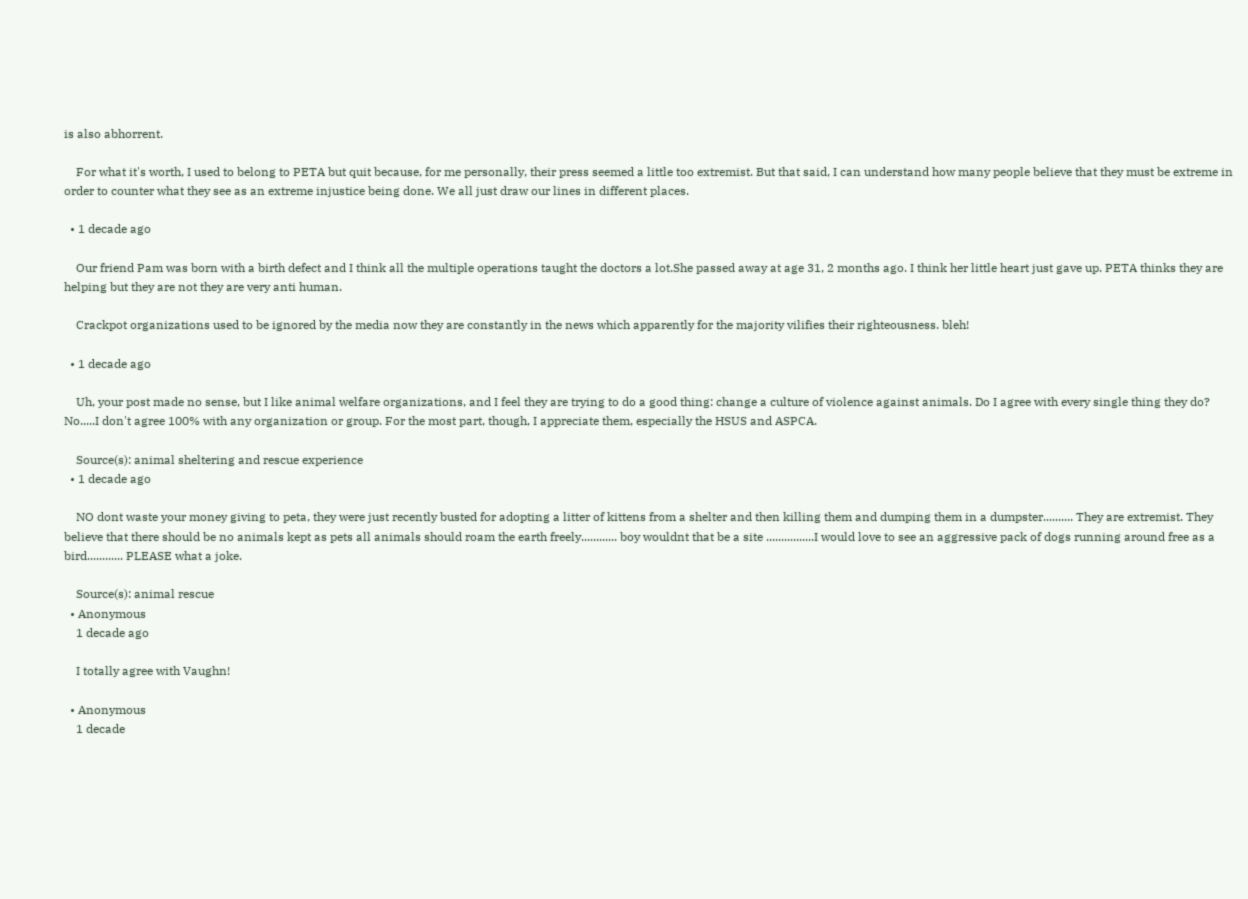is also abhorrent.

    For what it's worth, I used to belong to PETA but quit because, for me personally, their press seemed a little too extremist. But that said, I can understand how many people believe that they must be extreme in order to counter what they see as an extreme injustice being done. We all just draw our lines in different places.

  • 1 decade ago

    Our friend Pam was born with a birth defect and I think all the multiple operations taught the doctors a lot.She passed away at age 31, 2 months ago. I think her little heart just gave up. PETA thinks they are helping but they are not they are very anti human.

    Crackpot organizations used to be ignored by the media now they are constantly in the news which apparently for the majority vilifies their righteousness. bleh!

  • 1 decade ago

    Uh, your post made no sense, but I like animal welfare organizations, and I feel they are trying to do a good thing: change a culture of violence against animals. Do I agree with every single thing they do? No.....I don't agree 100% with any organization or group. For the most part, though, I appreciate them, especially the HSUS and ASPCA.

    Source(s): animal sheltering and rescue experience
  • 1 decade ago

    NO dont waste your money giving to peta, they were just recently busted for adopting a litter of kittens from a shelter and then killing them and dumping them in a dumpster.......... They are extremist. They believe that there should be no animals kept as pets all animals should roam the earth freely............ boy wouldnt that be a site ................I would love to see an aggressive pack of dogs running around free as a bird............ PLEASE what a joke.

    Source(s): animal rescue
  • Anonymous
    1 decade ago

    I totally agree with Vaughn!

  • Anonymous
    1 decade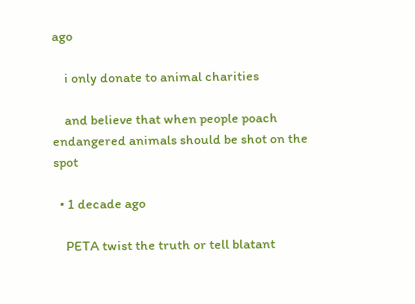ago

    i only donate to animal charities

    and believe that when people poach endangered animals should be shot on the spot

  • 1 decade ago

    PETA twist the truth or tell blatant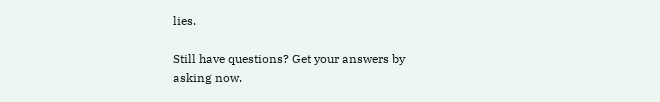lies.

Still have questions? Get your answers by asking now.